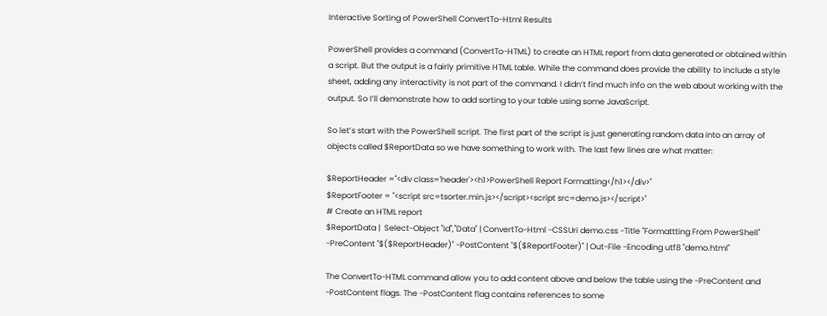Interactive Sorting of PowerShell ConvertTo-Html Results

PowerShell provides a command (ConvertTo-HTML) to create an HTML report from data generated or obtained within a script. But the output is a fairly primitive HTML table. While the command does provide the ability to include a style sheet, adding any interactivity is not part of the command. I didn’t find much info on the web about working with the output. So I’ll demonstrate how to add sorting to your table using some JavaScript.

So let’s start with the PowerShell script. The first part of the script is just generating random data into an array of objects called $ReportData so we have something to work with. The last few lines are what matter:

$ReportHeader ="<div class='header'><h1>PowerShell Report Formatting</h1></div>"
$ReportFooter = "<script src=tsorter.min.js></script><script src=demo.js></script>"
# Create an HTML report
$ReportData |  Select-Object "Id","Data" | ConvertTo-Html -CSSUri demo.css -Title "Formattting From PowerShell" -PreContent "$($ReportHeader)" -PostContent "$($ReportFooter)" | Out-File -Encoding utf8 "demo.html"

The ConvertTo-HTML command allow you to add content above and below the table using the -PreContent and -PostContent flags. The -PostContent flag contains references to some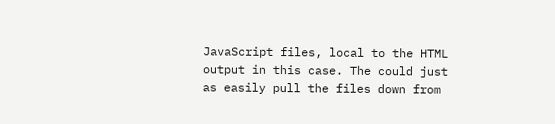JavaScript files, local to the HTML output in this case. The could just as easily pull the files down from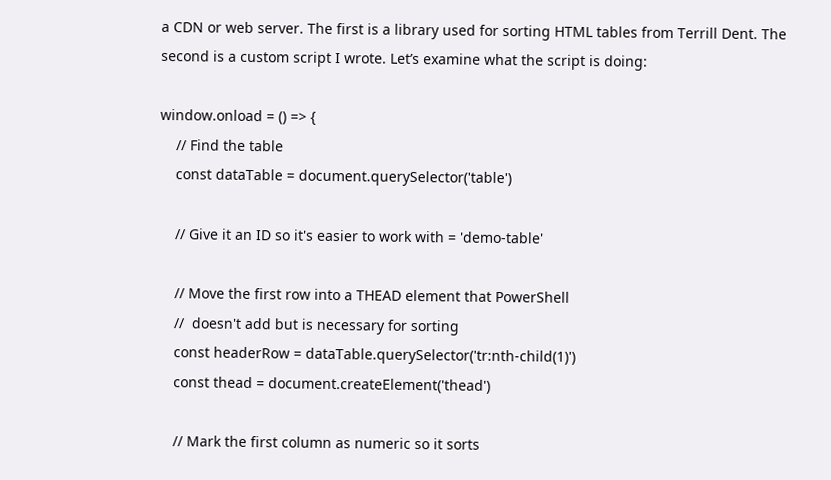a CDN or web server. The first is a library used for sorting HTML tables from Terrill Dent. The second is a custom script I wrote. Let’s examine what the script is doing:

window.onload = () => {
    // Find the table
    const dataTable = document.querySelector('table')

    // Give it an ID so it's easier to work with = 'demo-table'

    // Move the first row into a THEAD element that PowerShell
    //  doesn't add but is necessary for sorting
    const headerRow = dataTable.querySelector('tr:nth-child(1)')
    const thead = document.createElement('thead')

    // Mark the first column as numeric so it sorts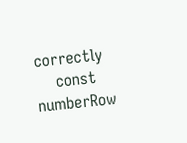correctly
    const numberRow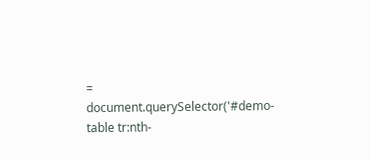= document.querySelector('#demo-table tr:nth-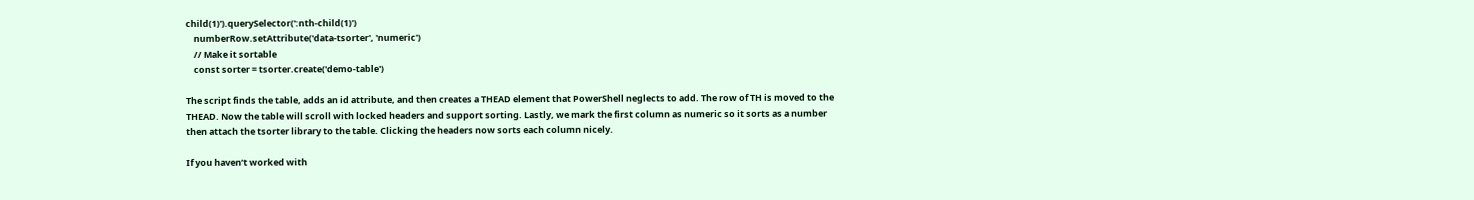child(1)').querySelector(':nth-child(1)')
    numberRow.setAttribute('data-tsorter', 'numeric')
    // Make it sortable
    const sorter = tsorter.create('demo-table')

The script finds the table, adds an id attribute, and then creates a THEAD element that PowerShell neglects to add. The row of TH is moved to the THEAD. Now the table will scroll with locked headers and support sorting. Lastly, we mark the first column as numeric so it sorts as a number then attach the tsorter library to the table. Clicking the headers now sorts each column nicely.

If you haven’t worked with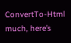ConvertTo-Html much, here’s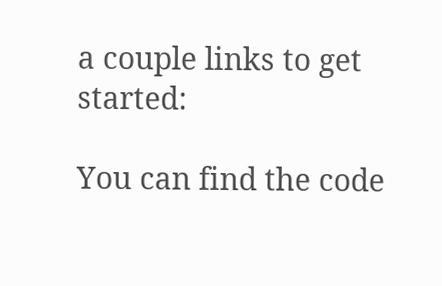a couple links to get started:

You can find the code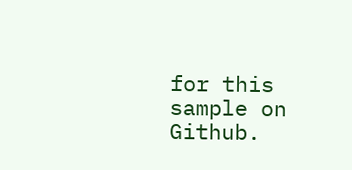for this sample on Github.